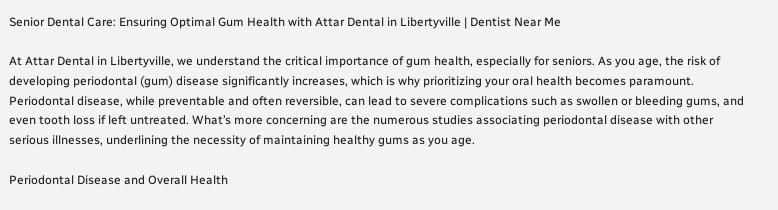Senior Dental Care: Ensuring Optimal Gum Health with Attar Dental in Libertyville | Dentist Near Me

At Attar Dental in Libertyville, we understand the critical importance of gum health, especially for seniors. As you age, the risk of developing periodontal (gum) disease significantly increases, which is why prioritizing your oral health becomes paramount. Periodontal disease, while preventable and often reversible, can lead to severe complications such as swollen or bleeding gums, and even tooth loss if left untreated. What’s more concerning are the numerous studies associating periodontal disease with other serious illnesses, underlining the necessity of maintaining healthy gums as you age.

Periodontal Disease and Overall Health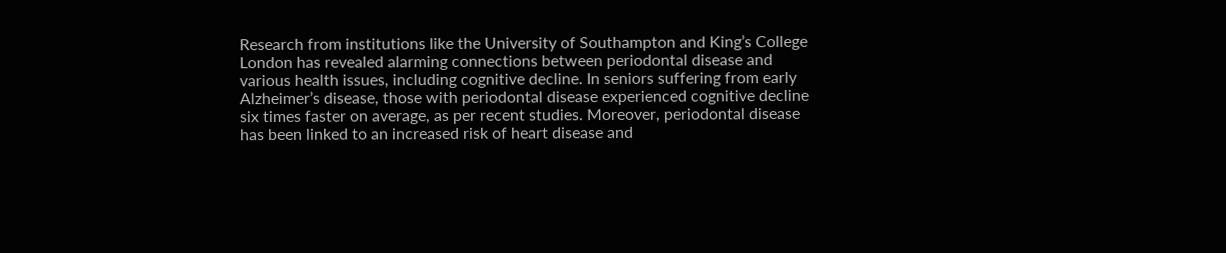Research from institutions like the University of Southampton and King’s College London has revealed alarming connections between periodontal disease and various health issues, including cognitive decline. In seniors suffering from early Alzheimer’s disease, those with periodontal disease experienced cognitive decline six times faster on average, as per recent studies. Moreover, periodontal disease has been linked to an increased risk of heart disease and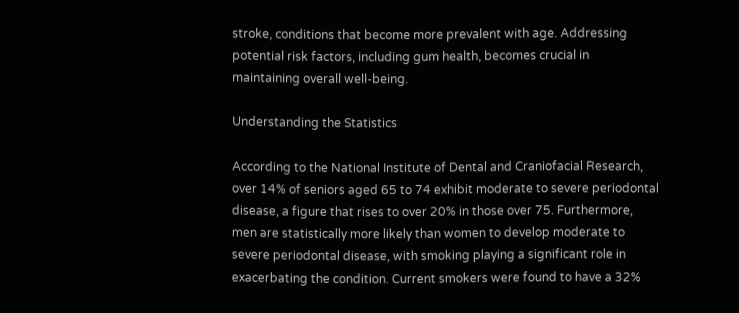stroke, conditions that become more prevalent with age. Addressing potential risk factors, including gum health, becomes crucial in maintaining overall well-being.

Understanding the Statistics

According to the National Institute of Dental and Craniofacial Research, over 14% of seniors aged 65 to 74 exhibit moderate to severe periodontal disease, a figure that rises to over 20% in those over 75. Furthermore, men are statistically more likely than women to develop moderate to severe periodontal disease, with smoking playing a significant role in exacerbating the condition. Current smokers were found to have a 32%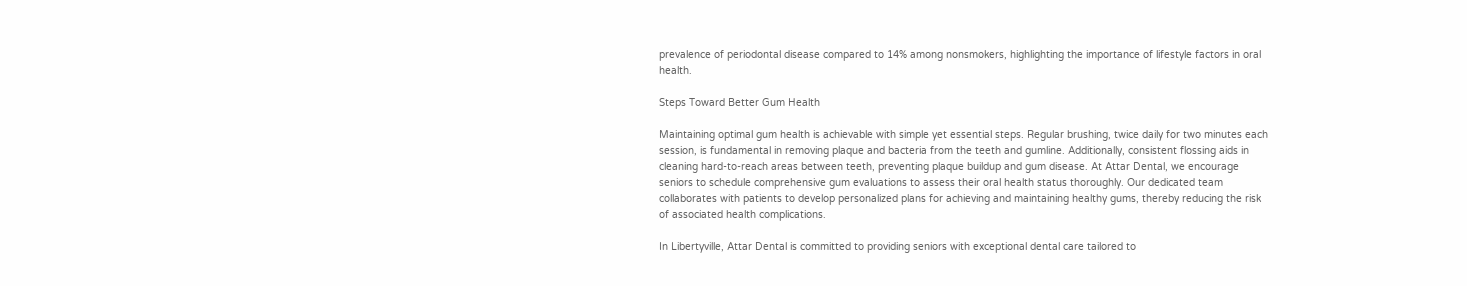prevalence of periodontal disease compared to 14% among nonsmokers, highlighting the importance of lifestyle factors in oral health.

Steps Toward Better Gum Health

Maintaining optimal gum health is achievable with simple yet essential steps. Regular brushing, twice daily for two minutes each session, is fundamental in removing plaque and bacteria from the teeth and gumline. Additionally, consistent flossing aids in cleaning hard-to-reach areas between teeth, preventing plaque buildup and gum disease. At Attar Dental, we encourage seniors to schedule comprehensive gum evaluations to assess their oral health status thoroughly. Our dedicated team collaborates with patients to develop personalized plans for achieving and maintaining healthy gums, thereby reducing the risk of associated health complications.

In Libertyville, Attar Dental is committed to providing seniors with exceptional dental care tailored to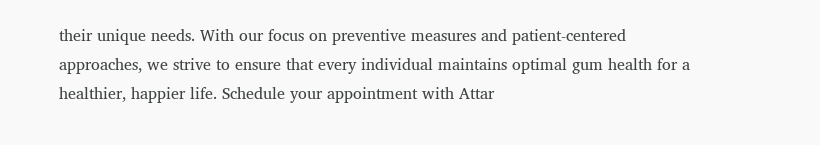their unique needs. With our focus on preventive measures and patient-centered approaches, we strive to ensure that every individual maintains optimal gum health for a healthier, happier life. Schedule your appointment with Attar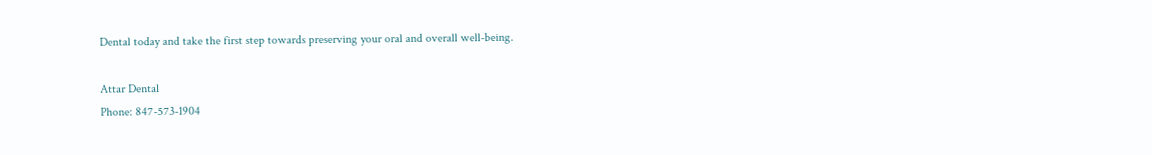Dental today and take the first step towards preserving your oral and overall well-being.

Attar Dental
Phone: 847-573-1904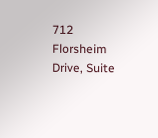712 Florsheim Drive, Suite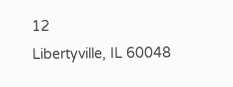12
Libertyville, IL 60048